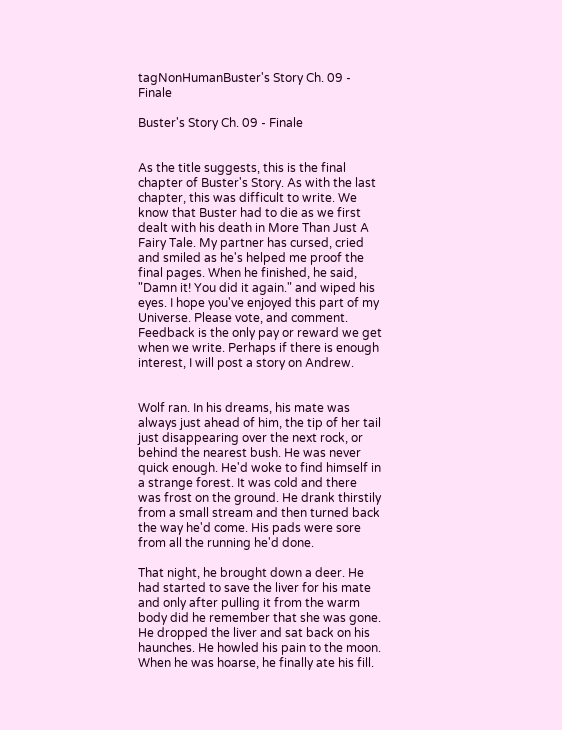tagNonHumanBuster's Story Ch. 09 - Finale

Buster's Story Ch. 09 - Finale


As the title suggests, this is the final chapter of Buster's Story. As with the last chapter, this was difficult to write. We know that Buster had to die as we first dealt with his death in More Than Just A Fairy Tale. My partner has cursed, cried and smiled as he's helped me proof the final pages. When he finished, he said, "Damn it! You did it again." and wiped his eyes. I hope you've enjoyed this part of my Universe. Please vote, and comment. Feedback is the only pay or reward we get when we write. Perhaps if there is enough interest, I will post a story on Andrew.


Wolf ran. In his dreams, his mate was always just ahead of him, the tip of her tail just disappearing over the next rock, or behind the nearest bush. He was never quick enough. He'd woke to find himself in a strange forest. It was cold and there was frost on the ground. He drank thirstily from a small stream and then turned back the way he'd come. His pads were sore from all the running he'd done.

That night, he brought down a deer. He had started to save the liver for his mate and only after pulling it from the warm body did he remember that she was gone. He dropped the liver and sat back on his haunches. He howled his pain to the moon. When he was hoarse, he finally ate his fill.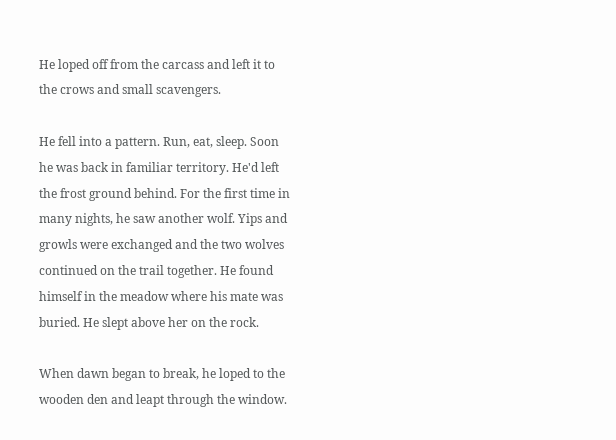He loped off from the carcass and left it to the crows and small scavengers.

He fell into a pattern. Run, eat, sleep. Soon he was back in familiar territory. He'd left the frost ground behind. For the first time in many nights, he saw another wolf. Yips and growls were exchanged and the two wolves continued on the trail together. He found himself in the meadow where his mate was buried. He slept above her on the rock.

When dawn began to break, he loped to the wooden den and leapt through the window.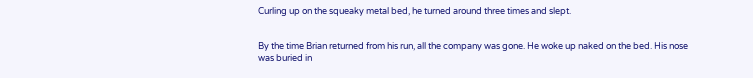Curling up on the squeaky metal bed, he turned around three times and slept.


By the time Brian returned from his run, all the company was gone. He woke up naked on the bed. His nose was buried in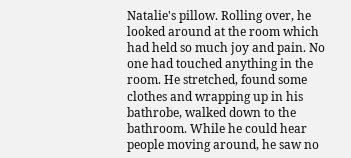Natalie's pillow. Rolling over, he looked around at the room which had held so much joy and pain. No one had touched anything in the room. He stretched, found some clothes and wrapping up in his bathrobe, walked down to the bathroom. While he could hear people moving around, he saw no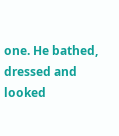one. He bathed, dressed and looked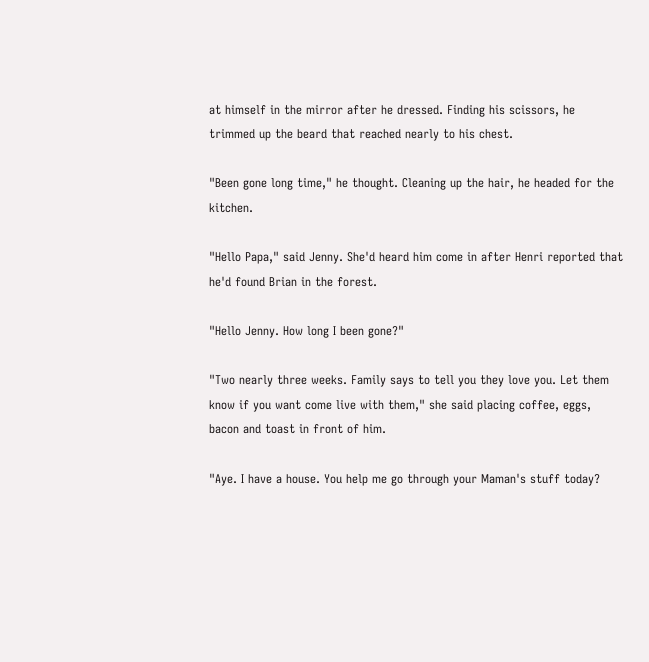at himself in the mirror after he dressed. Finding his scissors, he trimmed up the beard that reached nearly to his chest.

"Been gone long time," he thought. Cleaning up the hair, he headed for the kitchen.

"Hello Papa," said Jenny. She'd heard him come in after Henri reported that he'd found Brian in the forest.

"Hello Jenny. How long I been gone?"

"Two nearly three weeks. Family says to tell you they love you. Let them know if you want come live with them," she said placing coffee, eggs, bacon and toast in front of him.

"Aye. I have a house. You help me go through your Maman's stuff today?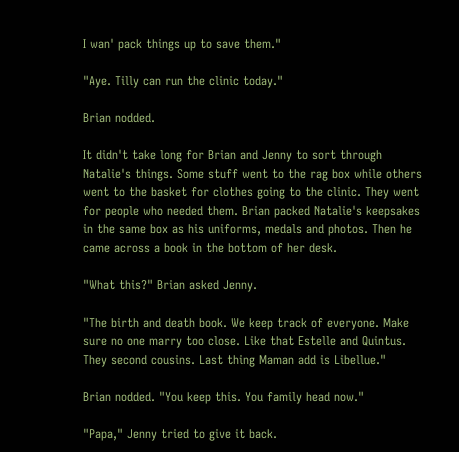I wan' pack things up to save them."

"Aye. Tilly can run the clinic today."

Brian nodded.

It didn't take long for Brian and Jenny to sort through Natalie's things. Some stuff went to the rag box while others went to the basket for clothes going to the clinic. They went for people who needed them. Brian packed Natalie's keepsakes in the same box as his uniforms, medals and photos. Then he came across a book in the bottom of her desk.

"What this?" Brian asked Jenny.

"The birth and death book. We keep track of everyone. Make sure no one marry too close. Like that Estelle and Quintus. They second cousins. Last thing Maman add is Libellue."

Brian nodded. "You keep this. You family head now."

"Papa," Jenny tried to give it back.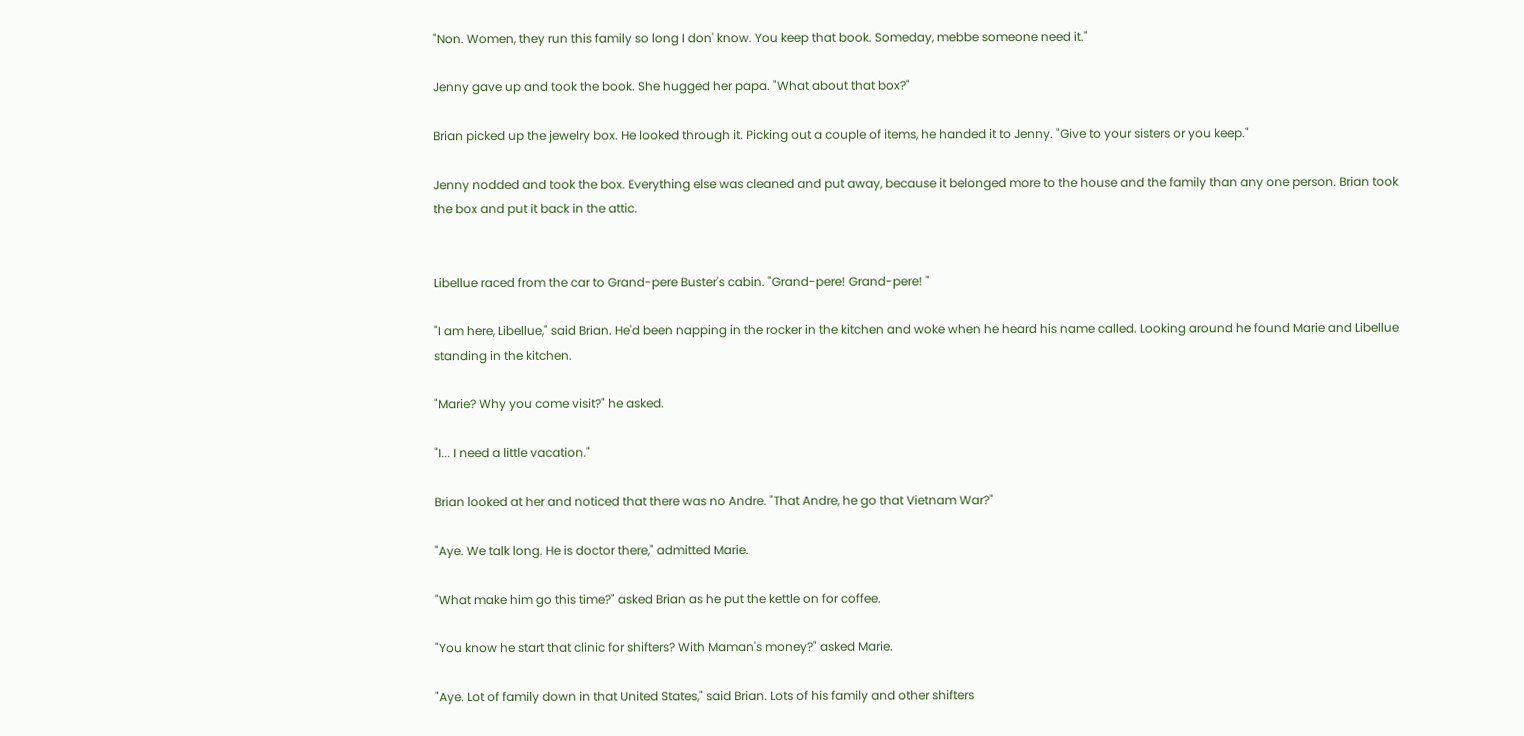"Non. Women, they run this family so long I don' know. You keep that book. Someday, mebbe someone need it."

Jenny gave up and took the book. She hugged her papa. "What about that box?"

Brian picked up the jewelry box. He looked through it. Picking out a couple of items, he handed it to Jenny. "Give to your sisters or you keep."

Jenny nodded and took the box. Everything else was cleaned and put away, because it belonged more to the house and the family than any one person. Brian took the box and put it back in the attic.


Libellue raced from the car to Grand-pere Buster's cabin. "Grand-pere! Grand-pere! "

"I am here, Libellue," said Brian. He'd been napping in the rocker in the kitchen and woke when he heard his name called. Looking around he found Marie and Libellue standing in the kitchen.

"Marie? Why you come visit?" he asked.

"I... I need a little vacation."

Brian looked at her and noticed that there was no Andre. "That Andre, he go that Vietnam War?"

"Aye. We talk long. He is doctor there," admitted Marie.

"What make him go this time?" asked Brian as he put the kettle on for coffee.

"You know he start that clinic for shifters? With Maman's money?" asked Marie.

"Aye. Lot of family down in that United States," said Brian. Lots of his family and other shifters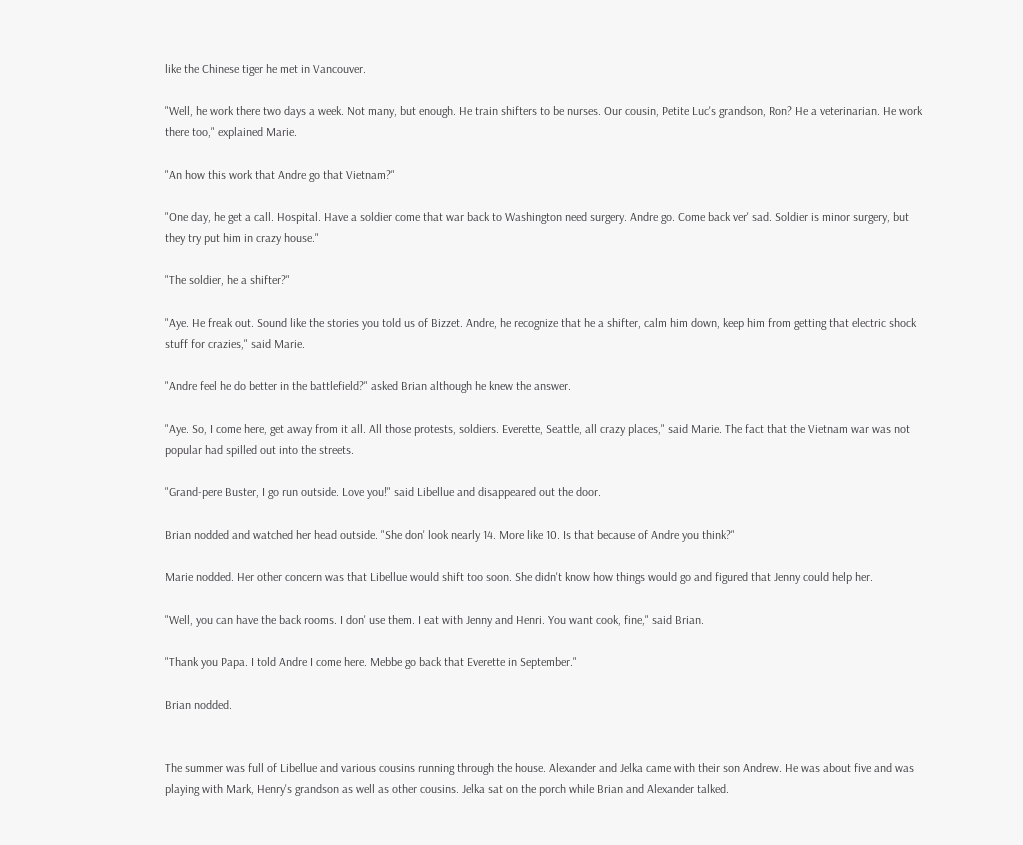like the Chinese tiger he met in Vancouver.

"Well, he work there two days a week. Not many, but enough. He train shifters to be nurses. Our cousin, Petite Luc's grandson, Ron? He a veterinarian. He work there too," explained Marie.

"An how this work that Andre go that Vietnam?"

"One day, he get a call. Hospital. Have a soldier come that war back to Washington need surgery. Andre go. Come back ver' sad. Soldier is minor surgery, but they try put him in crazy house."

"The soldier, he a shifter?"

"Aye. He freak out. Sound like the stories you told us of Bizzet. Andre, he recognize that he a shifter, calm him down, keep him from getting that electric shock stuff for crazies," said Marie.

"Andre feel he do better in the battlefield?" asked Brian although he knew the answer.

"Aye. So, I come here, get away from it all. All those protests, soldiers. Everette, Seattle, all crazy places," said Marie. The fact that the Vietnam war was not popular had spilled out into the streets.

"Grand-pere Buster, I go run outside. Love you!" said Libellue and disappeared out the door.

Brian nodded and watched her head outside. "She don' look nearly 14. More like 10. Is that because of Andre you think?"

Marie nodded. Her other concern was that Libellue would shift too soon. She didn't know how things would go and figured that Jenny could help her.

"Well, you can have the back rooms. I don' use them. I eat with Jenny and Henri. You want cook, fine," said Brian.

"Thank you Papa. I told Andre I come here. Mebbe go back that Everette in September."

Brian nodded.


The summer was full of Libellue and various cousins running through the house. Alexander and Jelka came with their son Andrew. He was about five and was playing with Mark, Henry's grandson as well as other cousins. Jelka sat on the porch while Brian and Alexander talked.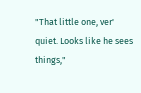"That little one, ver' quiet. Looks like he sees things,"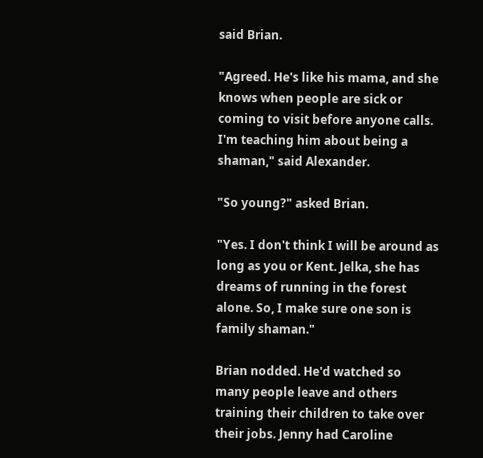said Brian.

"Agreed. He's like his mama, and she knows when people are sick or coming to visit before anyone calls. I'm teaching him about being a shaman," said Alexander.

"So young?" asked Brian.

"Yes. I don't think I will be around as long as you or Kent. Jelka, she has dreams of running in the forest alone. So, I make sure one son is family shaman."

Brian nodded. He'd watched so many people leave and others training their children to take over their jobs. Jenny had Caroline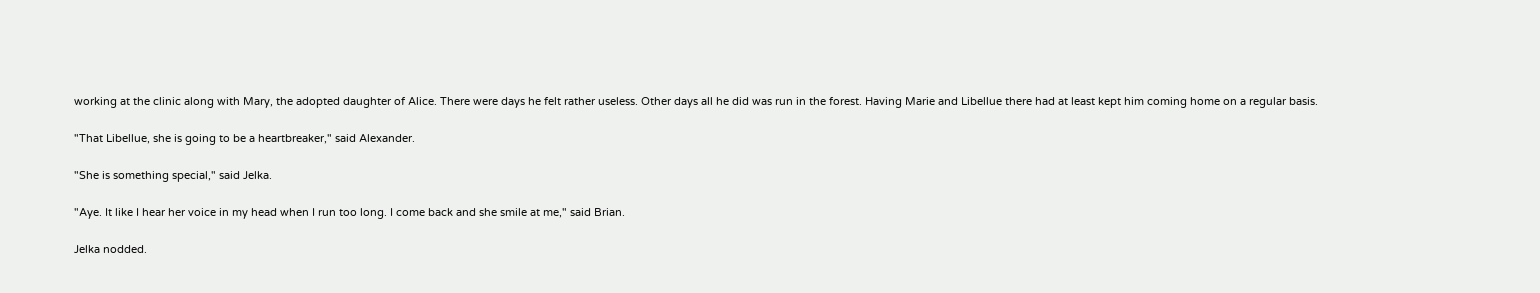working at the clinic along with Mary, the adopted daughter of Alice. There were days he felt rather useless. Other days all he did was run in the forest. Having Marie and Libellue there had at least kept him coming home on a regular basis.

"That Libellue, she is going to be a heartbreaker," said Alexander.

"She is something special," said Jelka.

"Aye. It like I hear her voice in my head when I run too long. I come back and she smile at me," said Brian.

Jelka nodded.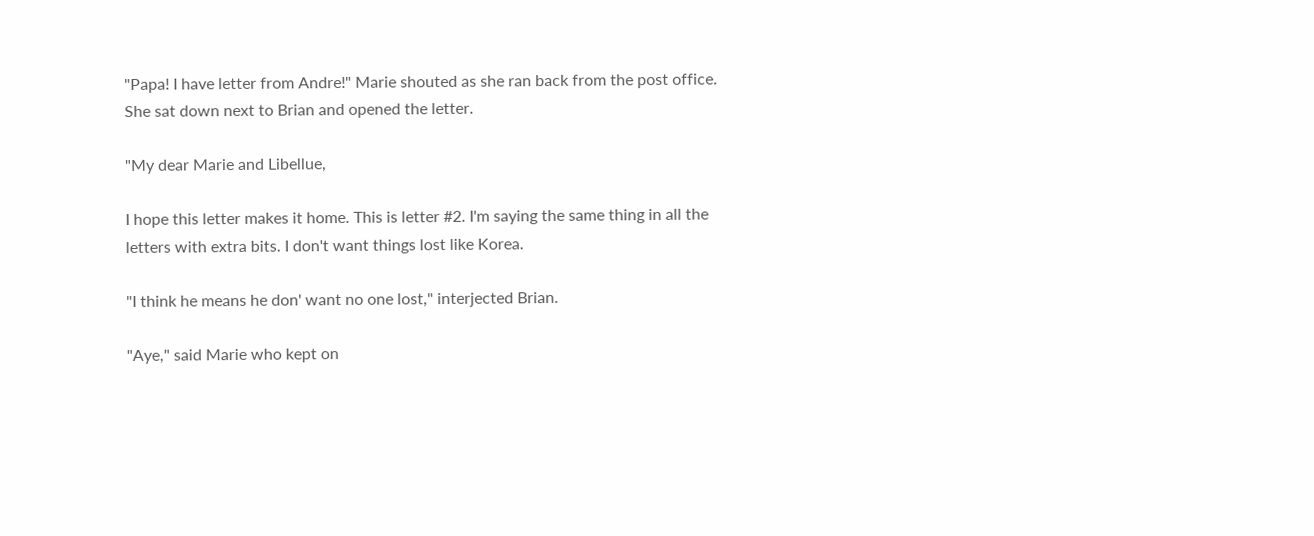"Papa! I have letter from Andre!" Marie shouted as she ran back from the post office. She sat down next to Brian and opened the letter.

"My dear Marie and Libellue,

I hope this letter makes it home. This is letter #2. I'm saying the same thing in all the letters with extra bits. I don't want things lost like Korea.

"I think he means he don' want no one lost," interjected Brian.

"Aye," said Marie who kept on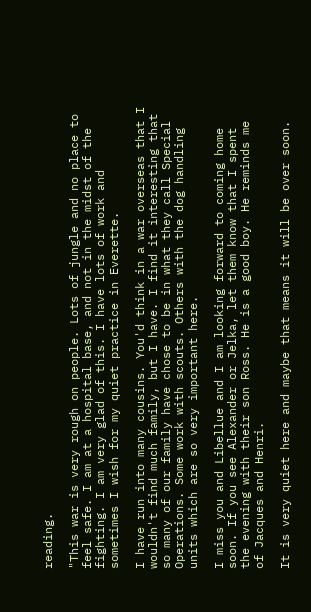reading.

"This war is very rough on people. Lots of jungle and no place to feel safe. I am at a hospital base, and not in the midst of the fighting. I am very glad of this. I have lots of work and sometimes I wish for my quiet practice in Everette.

I have run into many cousins. You'd think in a war overseas that I wouldn't find much family, but I have. I find it interesting that so many of our family have chose to be in what they call Special Operations. Some work with scouts. Others with the dog handling units which are so very important here.

I miss you and Libellue and I am looking forward to coming home soon. If you see Alexander or Jelka, let them know that I spent the evening with their son Ross. He is a good boy. He reminds me of Jacques and Henri.

It is very quiet here and maybe that means it will be over soon.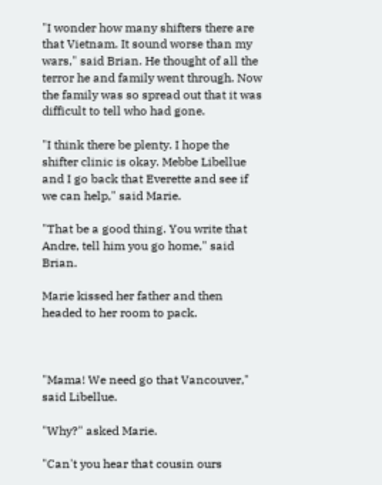"I wonder how many shifters there are that Vietnam. It sound worse than my wars," said Brian. He thought of all the terror he and family went through. Now the family was so spread out that it was difficult to tell who had gone.

"I think there be plenty. I hope the shifter clinic is okay. Mebbe Libellue and I go back that Everette and see if we can help," said Marie.

"That be a good thing. You write that Andre, tell him you go home," said Brian.

Marie kissed her father and then headed to her room to pack.



"Mama! We need go that Vancouver," said Libellue.

"Why?" asked Marie.

"Can't you hear that cousin ours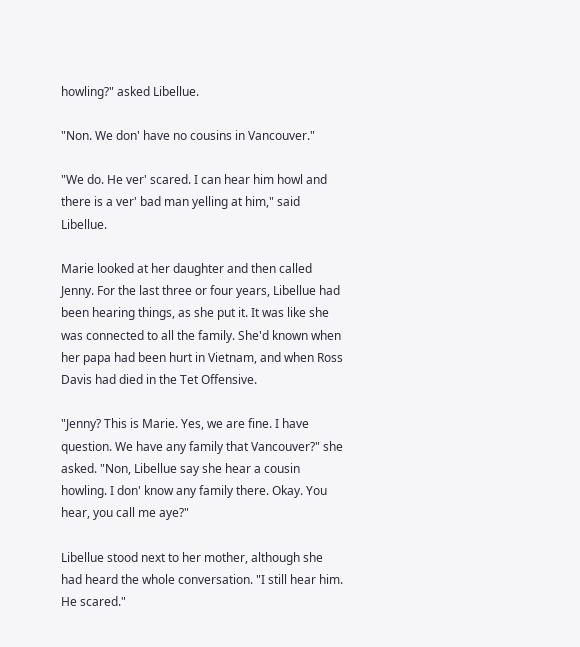howling?" asked Libellue.

"Non. We don' have no cousins in Vancouver."

"We do. He ver' scared. I can hear him howl and there is a ver' bad man yelling at him," said Libellue.

Marie looked at her daughter and then called Jenny. For the last three or four years, Libellue had been hearing things, as she put it. It was like she was connected to all the family. She'd known when her papa had been hurt in Vietnam, and when Ross Davis had died in the Tet Offensive.

"Jenny? This is Marie. Yes, we are fine. I have question. We have any family that Vancouver?" she asked. "Non, Libellue say she hear a cousin howling. I don' know any family there. Okay. You hear, you call me aye?"

Libellue stood next to her mother, although she had heard the whole conversation. "I still hear him. He scared."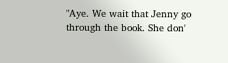"Aye. We wait that Jenny go through the book. She don'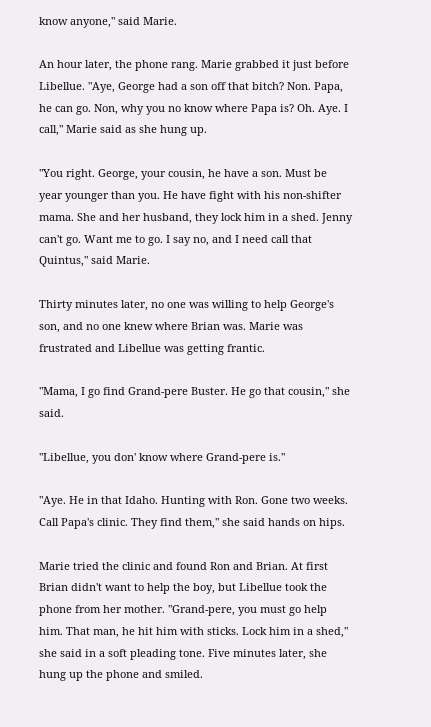know anyone," said Marie.

An hour later, the phone rang. Marie grabbed it just before Libellue. "Aye, George had a son off that bitch? Non. Papa, he can go. Non, why you no know where Papa is? Oh. Aye. I call," Marie said as she hung up.

"You right. George, your cousin, he have a son. Must be year younger than you. He have fight with his non-shifter mama. She and her husband, they lock him in a shed. Jenny can't go. Want me to go. I say no, and I need call that Quintus," said Marie.

Thirty minutes later, no one was willing to help George's son, and no one knew where Brian was. Marie was frustrated and Libellue was getting frantic.

"Mama, I go find Grand-pere Buster. He go that cousin," she said.

"Libellue, you don' know where Grand-pere is."

"Aye. He in that Idaho. Hunting with Ron. Gone two weeks. Call Papa's clinic. They find them," she said hands on hips.

Marie tried the clinic and found Ron and Brian. At first Brian didn't want to help the boy, but Libellue took the phone from her mother. "Grand-pere, you must go help him. That man, he hit him with sticks. Lock him in a shed," she said in a soft pleading tone. Five minutes later, she hung up the phone and smiled.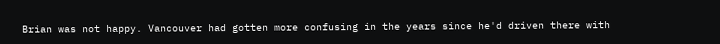Brian was not happy. Vancouver had gotten more confusing in the years since he'd driven there with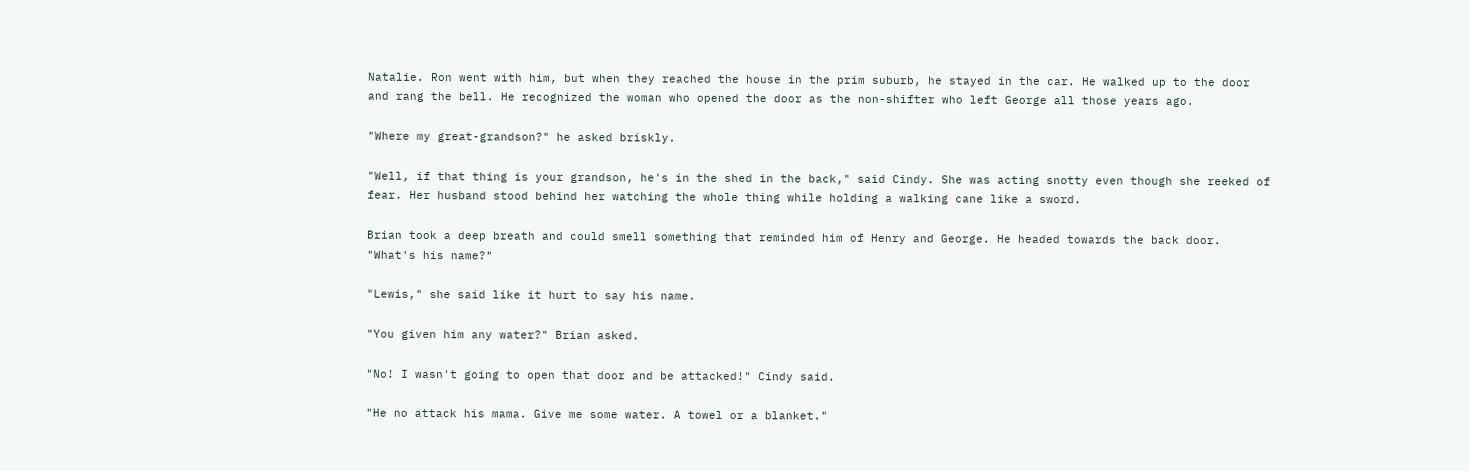Natalie. Ron went with him, but when they reached the house in the prim suburb, he stayed in the car. He walked up to the door and rang the bell. He recognized the woman who opened the door as the non-shifter who left George all those years ago.

"Where my great-grandson?" he asked briskly.

"Well, if that thing is your grandson, he's in the shed in the back," said Cindy. She was acting snotty even though she reeked of fear. Her husband stood behind her watching the whole thing while holding a walking cane like a sword.

Brian took a deep breath and could smell something that reminded him of Henry and George. He headed towards the back door. "What's his name?"

"Lewis," she said like it hurt to say his name.

"You given him any water?" Brian asked.

"No! I wasn't going to open that door and be attacked!" Cindy said.

"He no attack his mama. Give me some water. A towel or a blanket."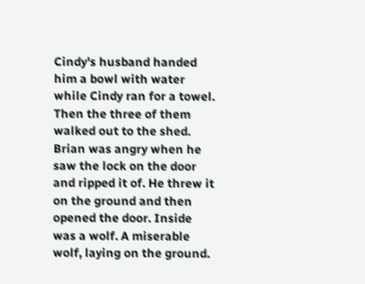Cindy's husband handed him a bowl with water while Cindy ran for a towel. Then the three of them walked out to the shed. Brian was angry when he saw the lock on the door and ripped it of. He threw it on the ground and then opened the door. Inside was a wolf. A miserable wolf, laying on the ground.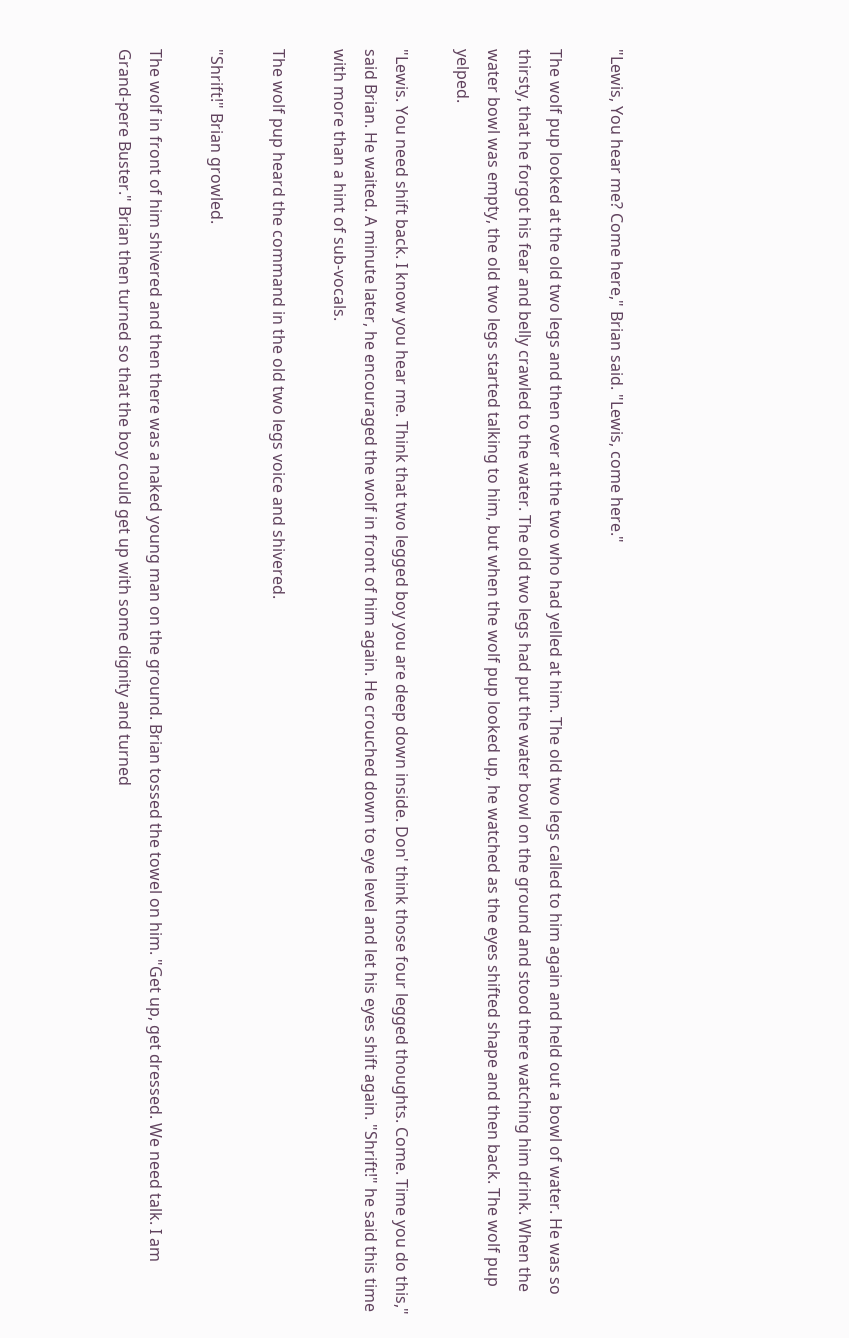"Lewis, You hear me? Come here," Brian said. "Lewis, come here."

The wolf pup looked at the old two legs and then over at the two who had yelled at him. The old two legs called to him again and held out a bowl of water. He was so thirsty, that he forgot his fear and belly crawled to the water. The old two legs had put the water bowl on the ground and stood there watching him drink. When the water bowl was empty, the old two legs started talking to him, but when the wolf pup looked up, he watched as the eyes shifted shape and then back. The wolf pup yelped.

"Lewis. You need shift back. I know you hear me. Think that two legged boy you are deep down inside. Don' think those four legged thoughts. Come. Time you do this," said Brian. He waited. A minute later, he encouraged the wolf in front of him again. He crouched down to eye level and let his eyes shift again. "Shrift!" he said this time with more than a hint of sub-vocals.

The wolf pup heard the command in the old two legs voice and shivered.

"Shrift!" Brian growled.

The wolf in front of him shivered and then there was a naked young man on the ground. Brian tossed the towel on him. "Get up, get dressed. We need talk. I am Grand-pere Buster." Brian then turned so that the boy could get up with some dignity and turned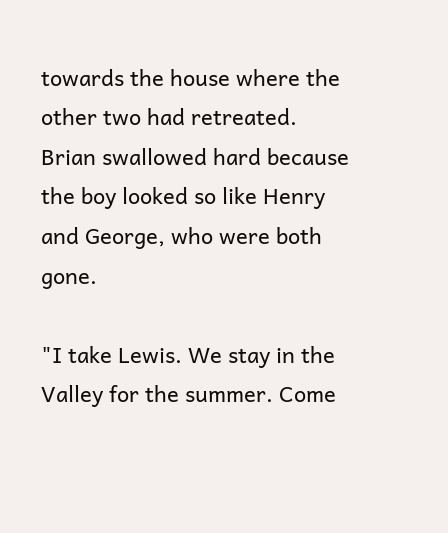towards the house where the other two had retreated. Brian swallowed hard because the boy looked so like Henry and George, who were both gone.

"I take Lewis. We stay in the Valley for the summer. Come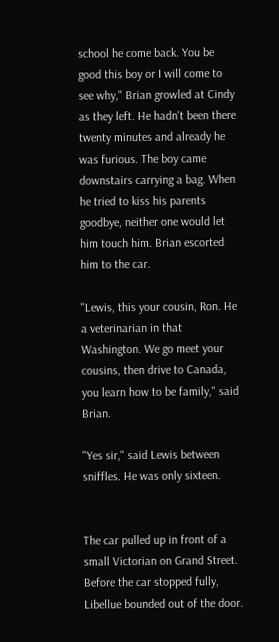school he come back. You be good this boy or I will come to see why," Brian growled at Cindy as they left. He hadn't been there twenty minutes and already he was furious. The boy came downstairs carrying a bag. When he tried to kiss his parents goodbye, neither one would let him touch him. Brian escorted him to the car.

"Lewis, this your cousin, Ron. He a veterinarian in that Washington. We go meet your cousins, then drive to Canada, you learn how to be family," said Brian.

"Yes sir," said Lewis between sniffles. He was only sixteen.


The car pulled up in front of a small Victorian on Grand Street. Before the car stopped fully, Libellue bounded out of the door.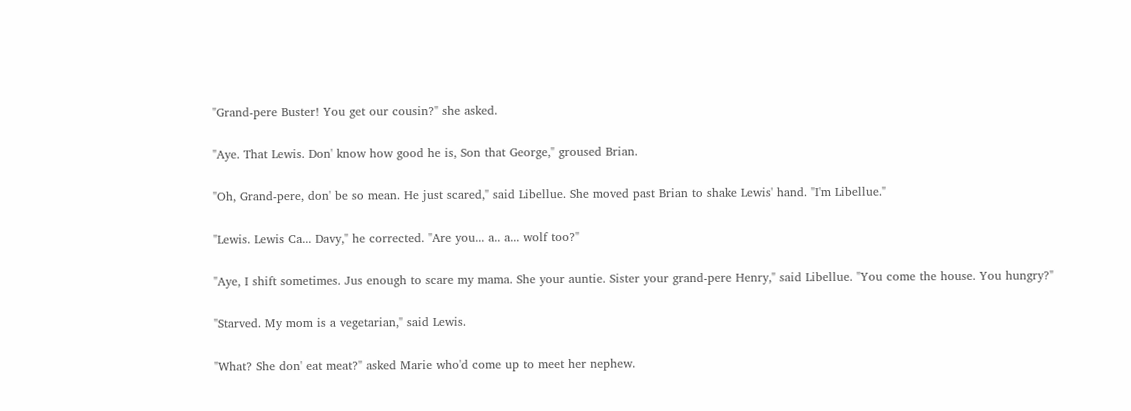"Grand-pere Buster! You get our cousin?" she asked.

"Aye. That Lewis. Don' know how good he is, Son that George," groused Brian.

"Oh, Grand-pere, don' be so mean. He just scared," said Libellue. She moved past Brian to shake Lewis' hand. "I'm Libellue."

"Lewis. Lewis Ca... Davy," he corrected. "Are you... a.. a... wolf too?"

"Aye, I shift sometimes. Jus enough to scare my mama. She your auntie. Sister your grand-pere Henry," said Libellue. "You come the house. You hungry?"

"Starved. My mom is a vegetarian," said Lewis.

"What? She don' eat meat?" asked Marie who'd come up to meet her nephew.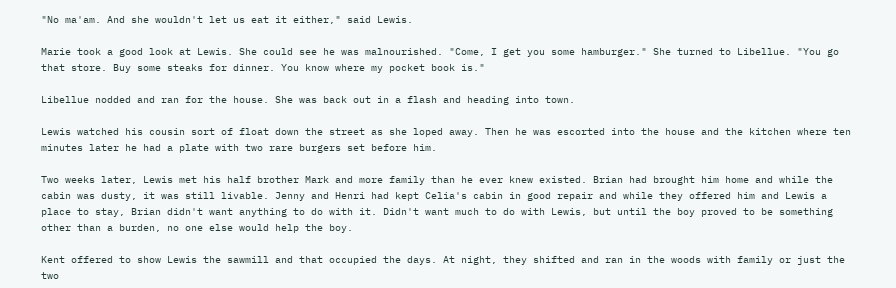"No ma'am. And she wouldn't let us eat it either," said Lewis.

Marie took a good look at Lewis. She could see he was malnourished. "Come, I get you some hamburger." She turned to Libellue. "You go that store. Buy some steaks for dinner. You know where my pocket book is."

Libellue nodded and ran for the house. She was back out in a flash and heading into town.

Lewis watched his cousin sort of float down the street as she loped away. Then he was escorted into the house and the kitchen where ten minutes later he had a plate with two rare burgers set before him.

Two weeks later, Lewis met his half brother Mark and more family than he ever knew existed. Brian had brought him home and while the cabin was dusty, it was still livable. Jenny and Henri had kept Celia's cabin in good repair and while they offered him and Lewis a place to stay, Brian didn't want anything to do with it. Didn't want much to do with Lewis, but until the boy proved to be something other than a burden, no one else would help the boy.

Kent offered to show Lewis the sawmill and that occupied the days. At night, they shifted and ran in the woods with family or just the two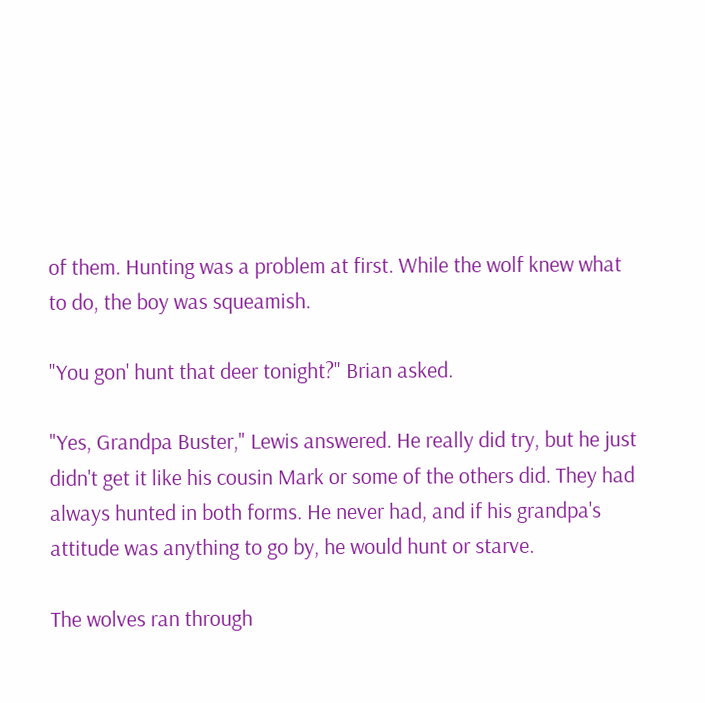of them. Hunting was a problem at first. While the wolf knew what to do, the boy was squeamish.

"You gon' hunt that deer tonight?" Brian asked.

"Yes, Grandpa Buster," Lewis answered. He really did try, but he just didn't get it like his cousin Mark or some of the others did. They had always hunted in both forms. He never had, and if his grandpa's attitude was anything to go by, he would hunt or starve.

The wolves ran through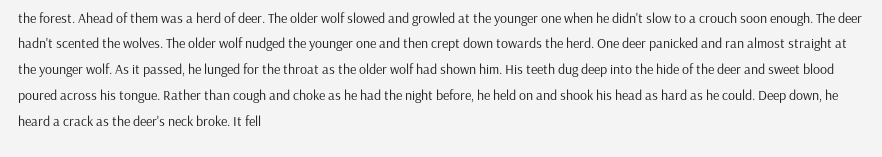the forest. Ahead of them was a herd of deer. The older wolf slowed and growled at the younger one when he didn't slow to a crouch soon enough. The deer hadn't scented the wolves. The older wolf nudged the younger one and then crept down towards the herd. One deer panicked and ran almost straight at the younger wolf. As it passed, he lunged for the throat as the older wolf had shown him. His teeth dug deep into the hide of the deer and sweet blood poured across his tongue. Rather than cough and choke as he had the night before, he held on and shook his head as hard as he could. Deep down, he heard a crack as the deer's neck broke. It fell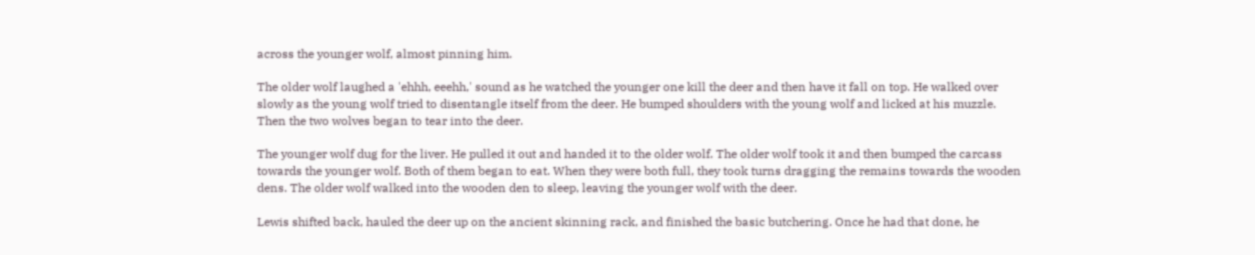across the younger wolf, almost pinning him.

The older wolf laughed a 'ehhh, eeehh,' sound as he watched the younger one kill the deer and then have it fall on top. He walked over slowly as the young wolf tried to disentangle itself from the deer. He bumped shoulders with the young wolf and licked at his muzzle. Then the two wolves began to tear into the deer.

The younger wolf dug for the liver. He pulled it out and handed it to the older wolf. The older wolf took it and then bumped the carcass towards the younger wolf. Both of them began to eat. When they were both full, they took turns dragging the remains towards the wooden dens. The older wolf walked into the wooden den to sleep, leaving the younger wolf with the deer.

Lewis shifted back, hauled the deer up on the ancient skinning rack, and finished the basic butchering. Once he had that done, he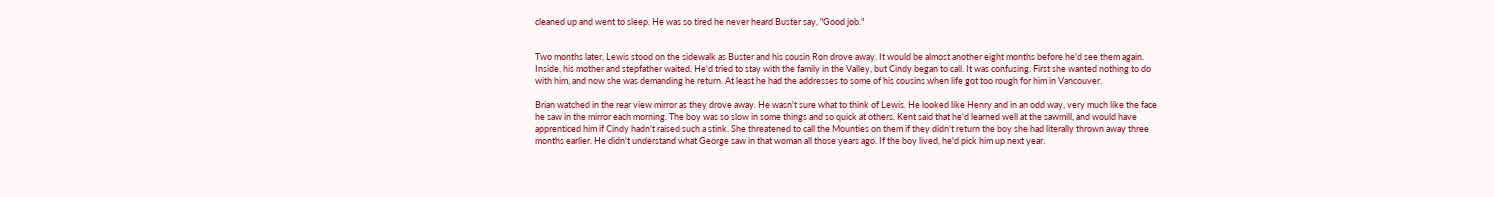cleaned up and went to sleep. He was so tired he never heard Buster say, "Good job."


Two months later, Lewis stood on the sidewalk as Buster and his cousin Ron drove away. It would be almost another eight months before he'd see them again. Inside, his mother and stepfather waited. He'd tried to stay with the family in the Valley, but Cindy began to call. It was confusing. First she wanted nothing to do with him, and now she was demanding he return. At least he had the addresses to some of his cousins when life got too rough for him in Vancouver.

Brian watched in the rear view mirror as they drove away. He wasn't sure what to think of Lewis. He looked like Henry and in an odd way, very much like the face he saw in the mirror each morning. The boy was so slow in some things and so quick at others. Kent said that he'd learned well at the sawmill, and would have apprenticed him if Cindy hadn't raised such a stink. She threatened to call the Mounties on them if they didn't return the boy she had literally thrown away three months earlier. He didn't understand what George saw in that woman all those years ago. If the boy lived, he'd pick him up next year.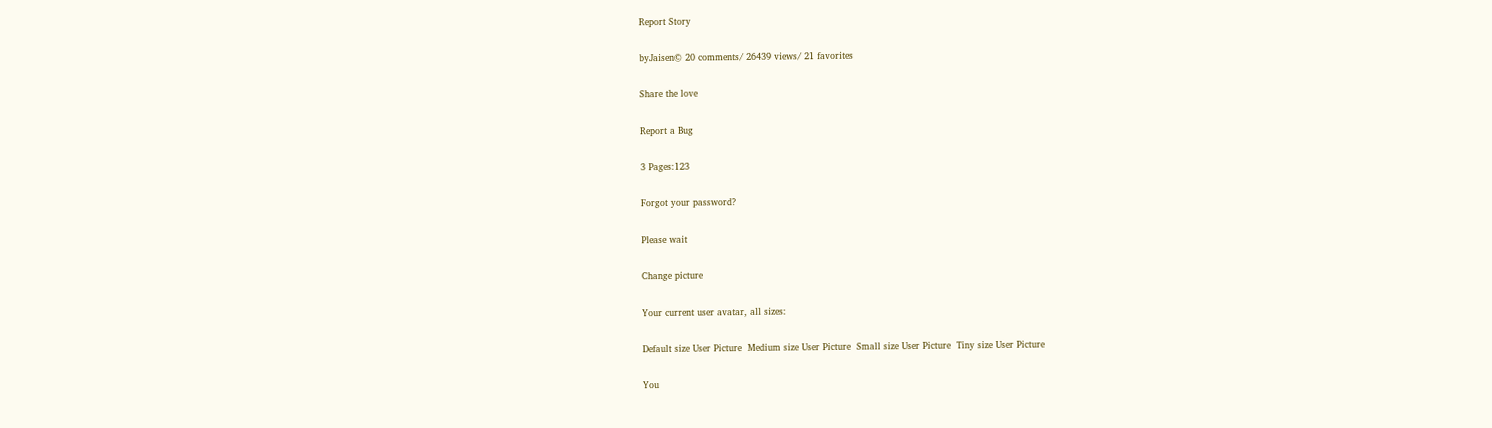Report Story

byJaisen© 20 comments/ 26439 views/ 21 favorites

Share the love

Report a Bug

3 Pages:123

Forgot your password?

Please wait

Change picture

Your current user avatar, all sizes:

Default size User Picture  Medium size User Picture  Small size User Picture  Tiny size User Picture

You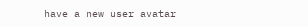have a new user avatar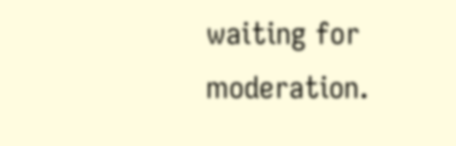waiting for moderation.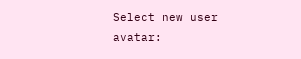Select new user avatar: